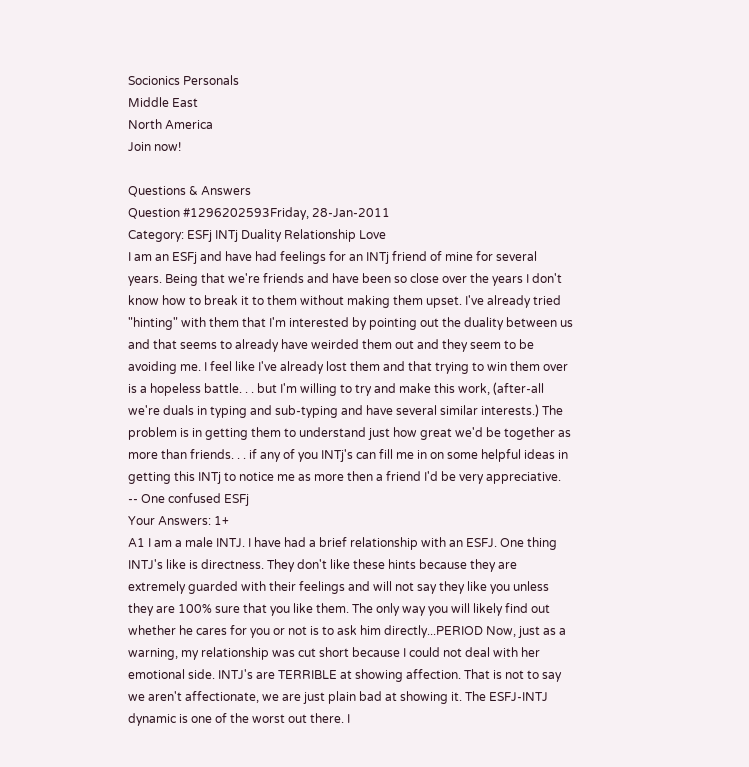Socionics Personals
Middle East
North America
Join now!

Questions & Answers
Question #1296202593Friday, 28-Jan-2011
Category: ESFj INTj Duality Relationship Love
I am an ESFj and have had feelings for an INTj friend of mine for several years. Being that we're friends and have been so close over the years I don't know how to break it to them without making them upset. I've already tried "hinting" with them that I'm interested by pointing out the duality between us and that seems to already have weirded them out and they seem to be avoiding me. I feel like I've already lost them and that trying to win them over is a hopeless battle. . . but I'm willing to try and make this work, (after-all we're duals in typing and sub-typing and have several similar interests.) The problem is in getting them to understand just how great we'd be together as more than friends. . . if any of you INTj's can fill me in on some helpful ideas in getting this INTj to notice me as more then a friend I'd be very appreciative. -- One confused ESFj
Your Answers: 1+
A1 I am a male INTJ. I have had a brief relationship with an ESFJ. One thing INTJ's like is directness. They don't like these hints because they are extremely guarded with their feelings and will not say they like you unless they are 100% sure that you like them. The only way you will likely find out whether he cares for you or not is to ask him directly...PERIOD Now, just as a warning, my relationship was cut short because I could not deal with her emotional side. INTJ's are TERRIBLE at showing affection. That is not to say we aren't affectionate, we are just plain bad at showing it. The ESFJ-INTJ dynamic is one of the worst out there. I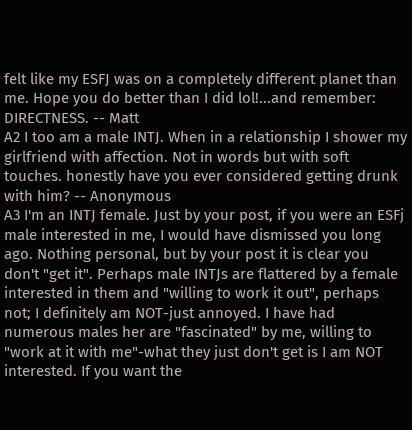felt like my ESFJ was on a completely different planet than me. Hope you do better than I did lol!...and remember: DIRECTNESS. -- Matt
A2 I too am a male INTJ. When in a relationship I shower my girlfriend with affection. Not in words but with soft touches. honestly have you ever considered getting drunk with him? -- Anonymous
A3 I'm an INTJ female. Just by your post, if you were an ESFj male interested in me, I would have dismissed you long ago. Nothing personal, but by your post it is clear you don't "get it". Perhaps male INTJs are flattered by a female interested in them and "willing to work it out", perhaps not; I definitely am NOT-just annoyed. I have had numerous males her are "fascinated" by me, willing to "work at it with me"-what they just don't get is I am NOT interested. If you want the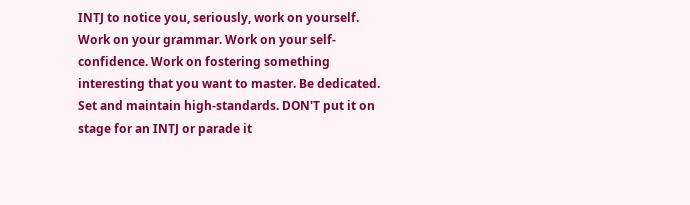INTJ to notice you, seriously, work on yourself. Work on your grammar. Work on your self-confidence. Work on fostering something interesting that you want to master. Be dedicated. Set and maintain high-standards. DON'T put it on stage for an INTJ or parade it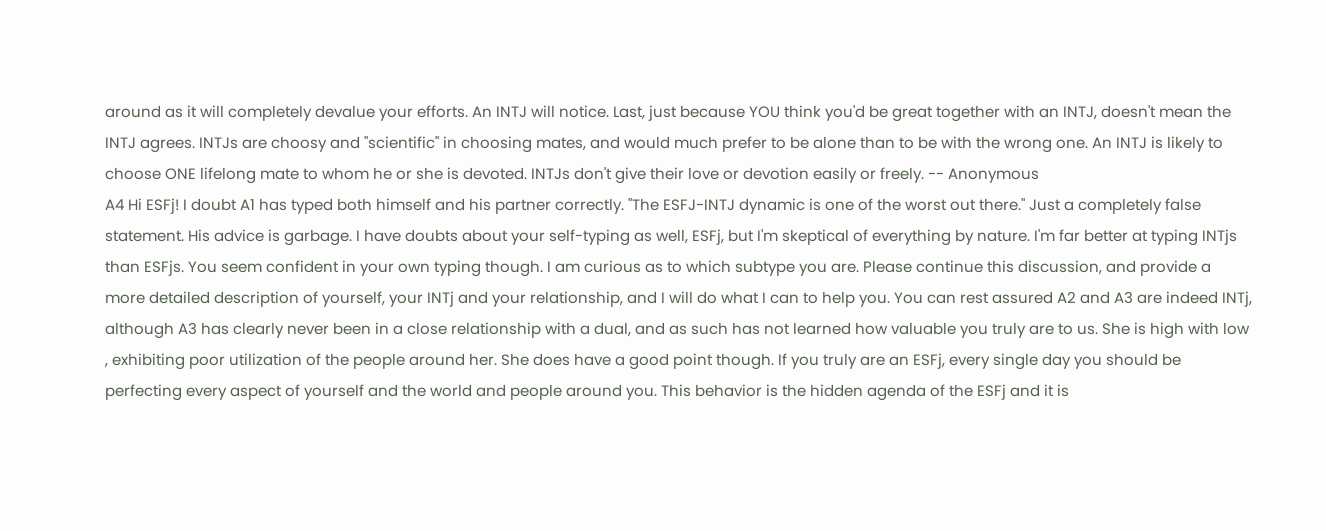around as it will completely devalue your efforts. An INTJ will notice. Last, just because YOU think you'd be great together with an INTJ, doesn't mean the INTJ agrees. INTJs are choosy and "scientific" in choosing mates, and would much prefer to be alone than to be with the wrong one. An INTJ is likely to choose ONE lifelong mate to whom he or she is devoted. INTJs don't give their love or devotion easily or freely. -- Anonymous
A4 Hi ESFj! I doubt A1 has typed both himself and his partner correctly. "The ESFJ-INTJ dynamic is one of the worst out there." Just a completely false statement. His advice is garbage. I have doubts about your self-typing as well, ESFj, but I'm skeptical of everything by nature. I'm far better at typing INTjs than ESFjs. You seem confident in your own typing though. I am curious as to which subtype you are. Please continue this discussion, and provide a more detailed description of yourself, your INTj and your relationship, and I will do what I can to help you. You can rest assured A2 and A3 are indeed INTj, although A3 has clearly never been in a close relationship with a dual, and as such has not learned how valuable you truly are to us. She is high with low , exhibiting poor utilization of the people around her. She does have a good point though. If you truly are an ESFj, every single day you should be perfecting every aspect of yourself and the world and people around you. This behavior is the hidden agenda of the ESFj and it is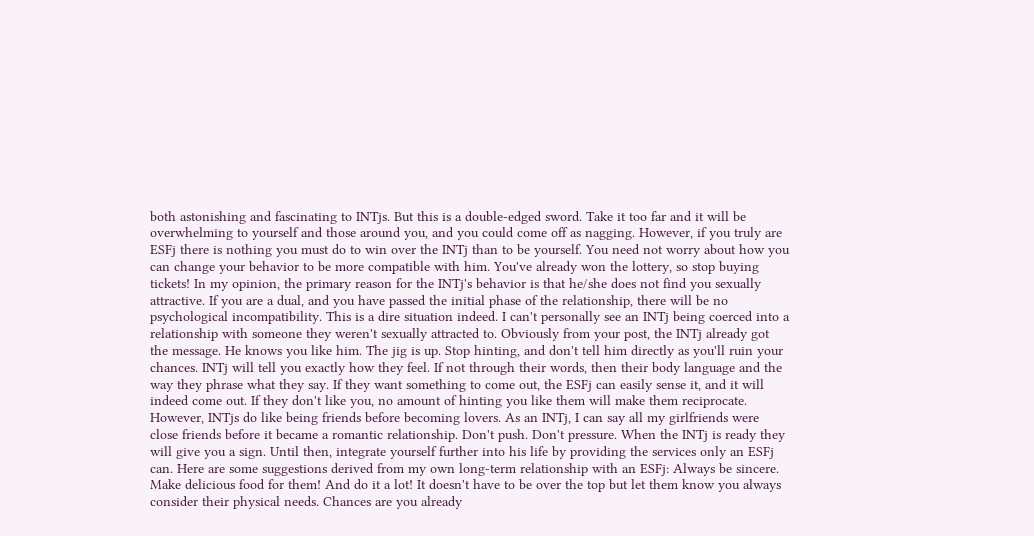both astonishing and fascinating to INTjs. But this is a double-edged sword. Take it too far and it will be overwhelming to yourself and those around you, and you could come off as nagging. However, if you truly are ESFj there is nothing you must do to win over the INTj than to be yourself. You need not worry about how you can change your behavior to be more compatible with him. You've already won the lottery, so stop buying tickets! In my opinion, the primary reason for the INTj's behavior is that he/she does not find you sexually attractive. If you are a dual, and you have passed the initial phase of the relationship, there will be no psychological incompatibility. This is a dire situation indeed. I can't personally see an INTj being coerced into a relationship with someone they weren't sexually attracted to. Obviously from your post, the INTj already got the message. He knows you like him. The jig is up. Stop hinting, and don't tell him directly as you'll ruin your chances. INTj will tell you exactly how they feel. If not through their words, then their body language and the way they phrase what they say. If they want something to come out, the ESFj can easily sense it, and it will indeed come out. If they don't like you, no amount of hinting you like them will make them reciprocate. However, INTjs do like being friends before becoming lovers. As an INTj, I can say all my girlfriends were close friends before it became a romantic relationship. Don't push. Don't pressure. When the INTj is ready they will give you a sign. Until then, integrate yourself further into his life by providing the services only an ESFj can. Here are some suggestions derived from my own long-term relationship with an ESFj: Always be sincere. Make delicious food for them! And do it a lot! It doesn't have to be over the top but let them know you always consider their physical needs. Chances are you already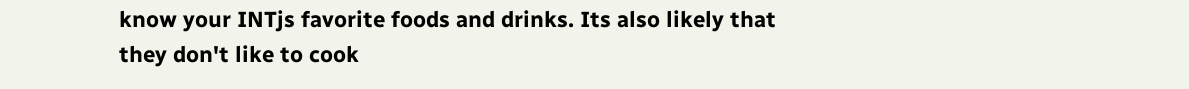know your INTjs favorite foods and drinks. Its also likely that they don't like to cook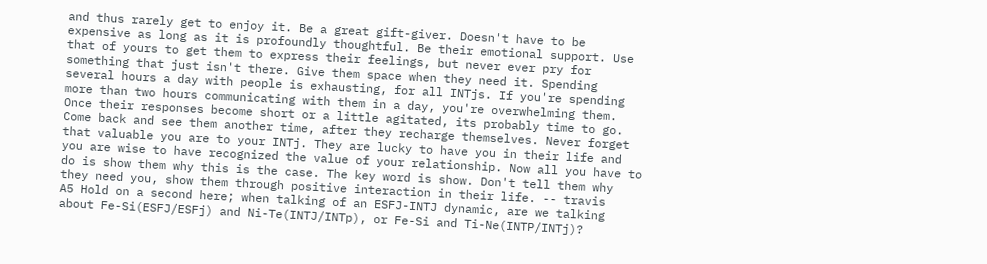and thus rarely get to enjoy it. Be a great gift-giver. Doesn't have to be expensive as long as it is profoundly thoughtful. Be their emotional support. Use that of yours to get them to express their feelings, but never ever pry for something that just isn't there. Give them space when they need it. Spending several hours a day with people is exhausting, for all INTjs. If you're spending more than two hours communicating with them in a day, you're overwhelming them. Once their responses become short or a little agitated, its probably time to go. Come back and see them another time, after they recharge themselves. Never forget that valuable you are to your INTj. They are lucky to have you in their life and you are wise to have recognized the value of your relationship. Now all you have to do is show them why this is the case. The key word is show. Don't tell them why they need you, show them through positive interaction in their life. -- travis
A5 Hold on a second here; when talking of an ESFJ-INTJ dynamic, are we talking about Fe-Si(ESFJ/ESFj) and Ni-Te(INTJ/INTp), or Fe-Si and Ti-Ne(INTP/INTj)?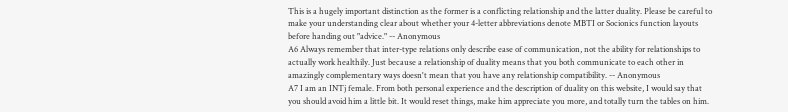This is a hugely important distinction as the former is a conflicting relationship and the latter duality. Please be careful to make your understanding clear about whether your 4-letter abbreviations denote MBTI or Socionics function layouts before handing out "advice." -- Anonymous
A6 Always remember that inter-type relations only describe ease of communication, not the ability for relationships to actually work healthily. Just because a relationship of duality means that you both communicate to each other in amazingly complementary ways doesn't mean that you have any relationship compatibility. -- Anonymous
A7 I am an INTj female. From both personal experience and the description of duality on this website, I would say that you should avoid him a little bit. It would reset things, make him appreciate you more, and totally turn the tables on him.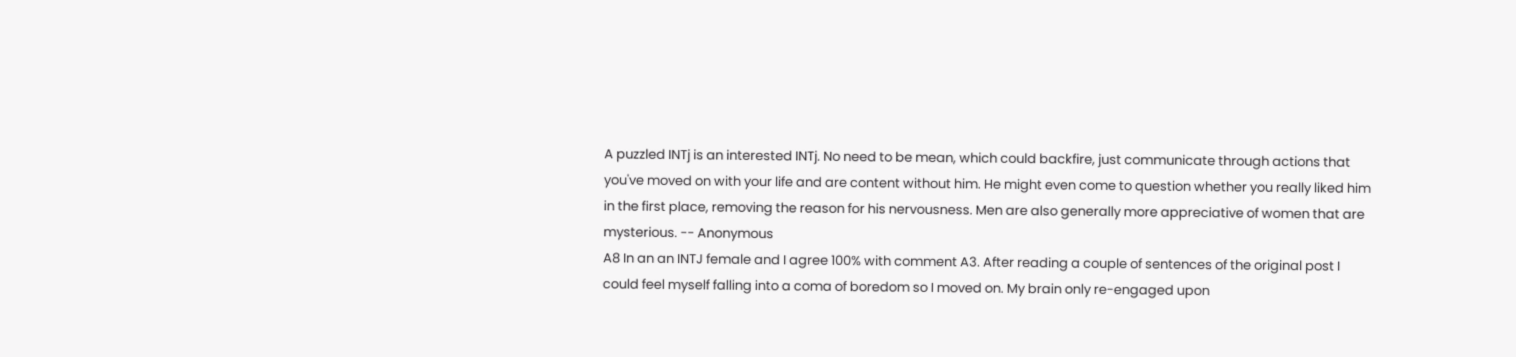A puzzled INTj is an interested INTj. No need to be mean, which could backfire, just communicate through actions that you've moved on with your life and are content without him. He might even come to question whether you really liked him in the first place, removing the reason for his nervousness. Men are also generally more appreciative of women that are mysterious. -- Anonymous
A8 In an an INTJ female and I agree 100% with comment A3. After reading a couple of sentences of the original post I could feel myself falling into a coma of boredom so I moved on. My brain only re-engaged upon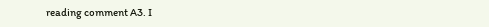reading comment A3. I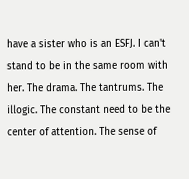have a sister who is an ESFJ. I can't stand to be in the same room with her. The drama. The tantrums. The illogic. The constant need to be the center of attention. The sense of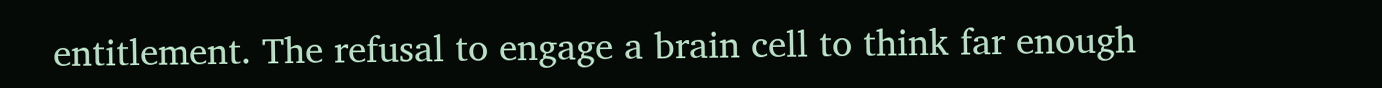entitlement. The refusal to engage a brain cell to think far enough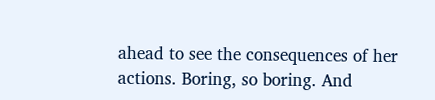ahead to see the consequences of her actions. Boring, so boring. And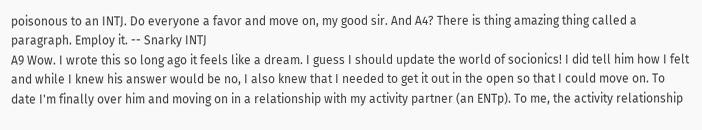poisonous to an INTJ. Do everyone a favor and move on, my good sir. And A4? There is thing amazing thing called a paragraph. Employ it. -- Snarky INTJ
A9 Wow. I wrote this so long ago it feels like a dream. I guess I should update the world of socionics! I did tell him how I felt and while I knew his answer would be no, I also knew that I needed to get it out in the open so that I could move on. To date I'm finally over him and moving on in a relationship with my activity partner (an ENTp). To me, the activity relationship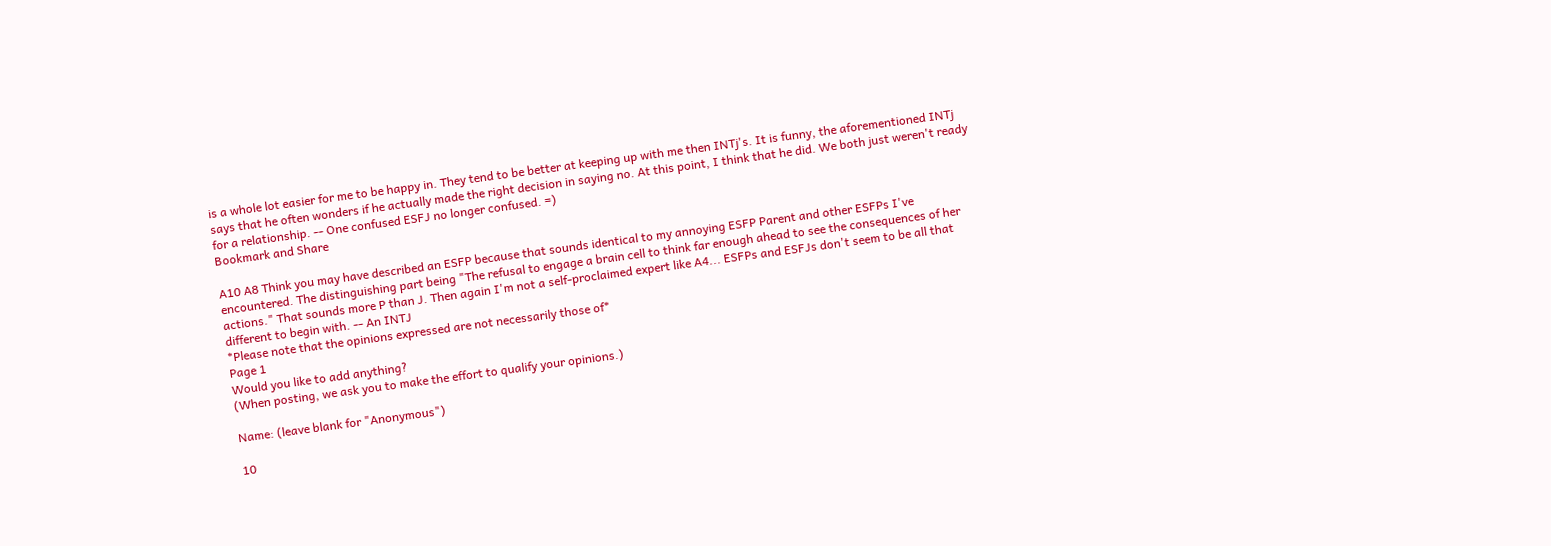is a whole lot easier for me to be happy in. They tend to be better at keeping up with me then INTj's. It is funny, the aforementioned INTj says that he often wonders if he actually made the right decision in saying no. At this point, I think that he did. We both just weren't ready for a relationship. -- One confused ESFJ no longer confused. =)
Bookmark and Share

A10 A8 Think you may have described an ESFP because that sounds identical to my annoying ESFP Parent and other ESFPs I've encountered. The distinguishing part being "The refusal to engage a brain cell to think far enough ahead to see the consequences of her actions." That sounds more P than J. Then again I'm not a self-proclaimed expert like A4... ESFPs and ESFJs don't seem to be all that different to begin with. -- An INTJ
*Please note that the opinions expressed are not necessarily those of*
Page 1
Would you like to add anything?
(When posting, we ask you to make the effort to qualify your opinions.)

Name: (leave blank for "Anonymous")

10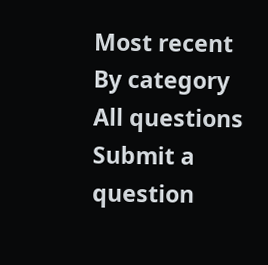Most recent
By category
All questions
Submit a question